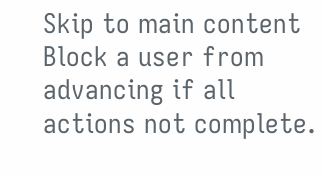Skip to main content
Block a user from advancing if all actions not complete.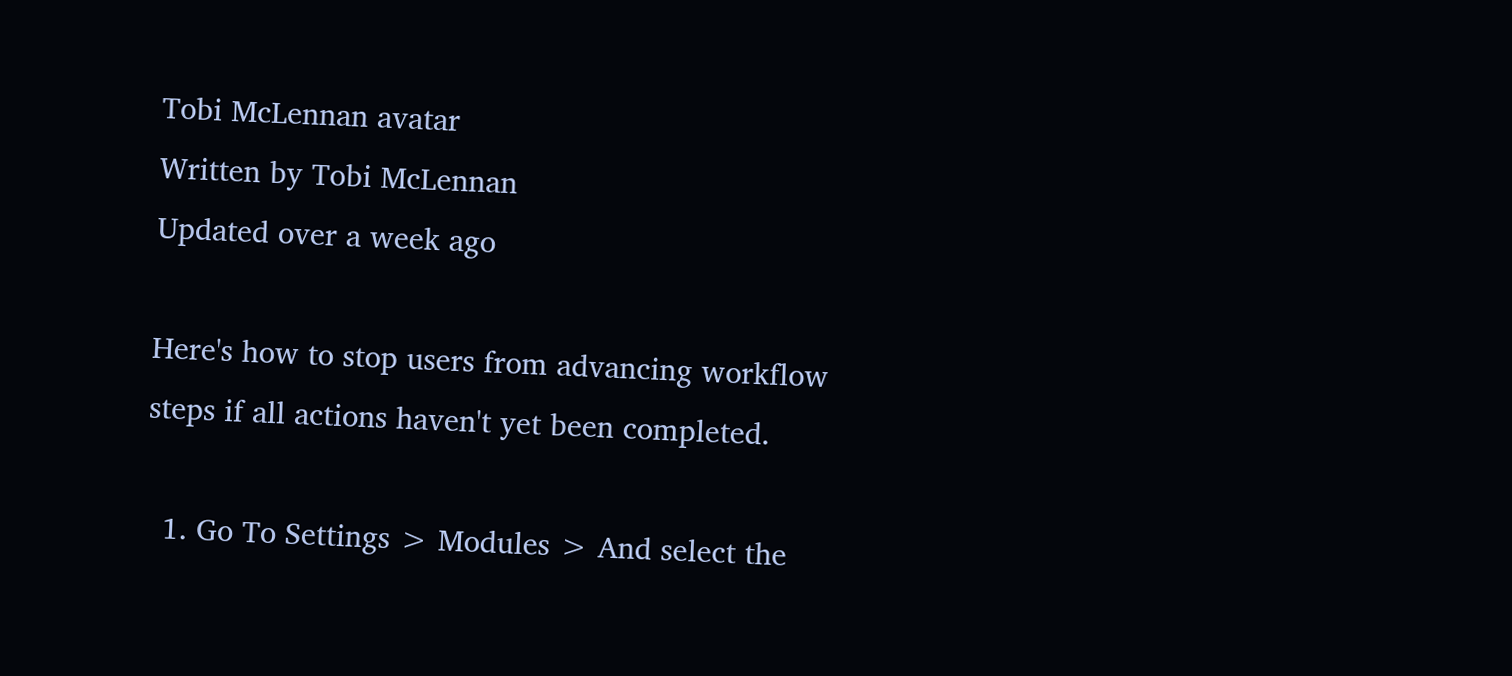Tobi McLennan avatar
Written by Tobi McLennan
Updated over a week ago

Here's how to stop users from advancing workflow steps if all actions haven't yet been completed.

  1. Go To Settings > Modules > And select the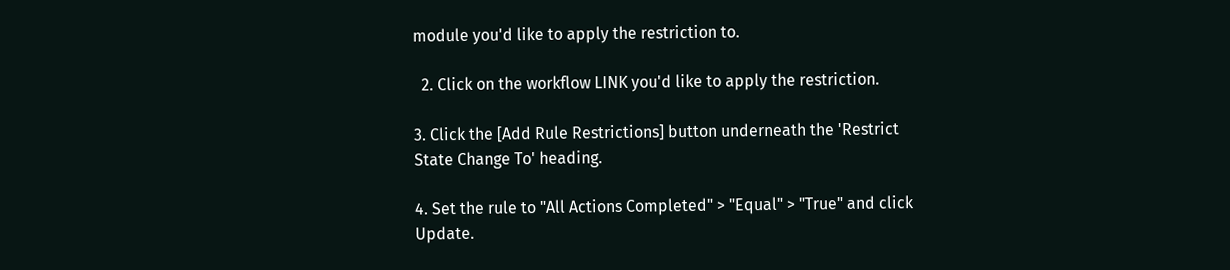module you'd like to apply the restriction to.

  2. Click on the workflow LINK you'd like to apply the restriction.

3. Click the [Add Rule Restrictions] button underneath the 'Restrict State Change To' heading.

4. Set the rule to "All Actions Completed" > "Equal" > "True" and click Update.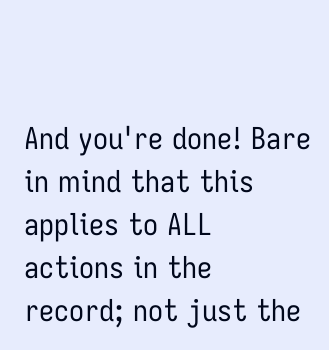And you're done! Bare in mind that this applies to ALL actions in the record; not just the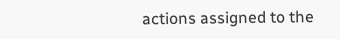actions assigned to the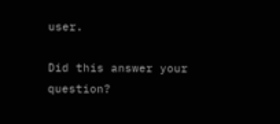user.

Did this answer your question?